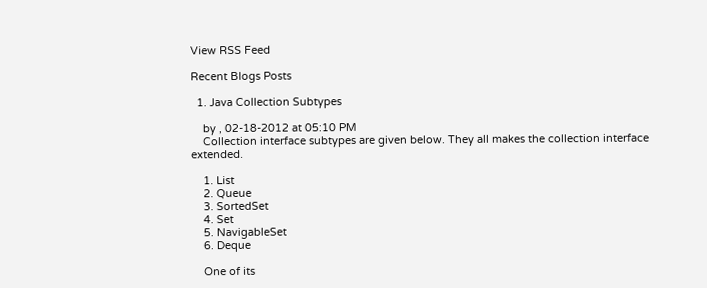View RSS Feed

Recent Blogs Posts

  1. Java Collection Subtypes

    by , 02-18-2012 at 05:10 PM
    Collection interface subtypes are given below. They all makes the collection interface extended.

    1. List
    2. Queue
    3. SortedSet
    4. Set
    5. NavigableSet
    6. Deque

    One of its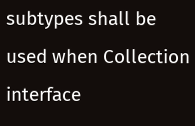subtypes shall be used when Collection interface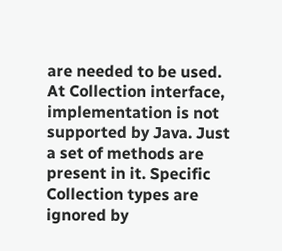are needed to be used. At Collection interface, implementation is not supported by Java. Just a set of methods are present in it. Specific Collection types are ignored by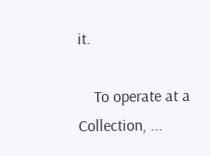it.

    To operate at a Collection, ...